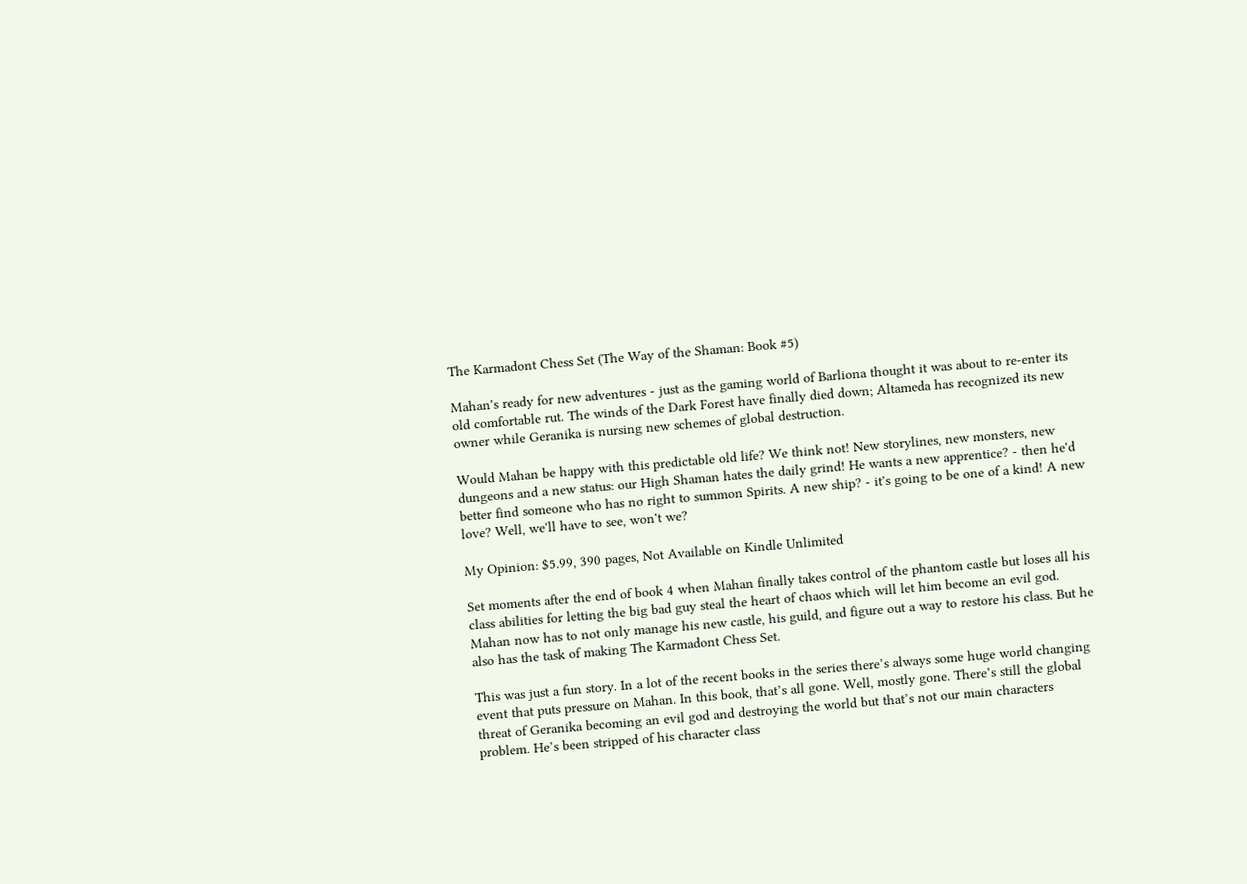The Karmadont Chess Set (The Way of the Shaman: Book #5)

Mahan's ready for new adventures - just as the gaming world of Barliona thought it was about to re-enter its old comfortable rut. The winds of the Dark Forest have finally died down; Altameda has recognized its new owner while Geranika is nursing new schemes of global destruction.

Would Mahan be happy with this predictable old life? We think not! New storylines, new monsters, new dungeons and a new status: our High Shaman hates the daily grind! He wants a new apprentice? - then he'd better find someone who has no right to summon Spirits. A new ship? - it's going to be one of a kind! A new love? Well, we'll have to see, won't we?

My Opinion: $5.99, 390 pages, Not Available on Kindle Unlimited

Set moments after the end of book 4 when Mahan finally takes control of the phantom castle but loses all his class abilities for letting the big bad guy steal the heart of chaos which will let him become an evil god. Mahan now has to not only manage his new castle, his guild, and figure out a way to restore his class. But he also has the task of making The Karmadont Chess Set.

This was just a fun story. In a lot of the recent books in the series there’s always some huge world changing event that puts pressure on Mahan. In this book, that’s all gone. Well, mostly gone. There’s still the global threat of Geranika becoming an evil god and destroying the world but that’s not our main characters problem. He’s been stripped of his character class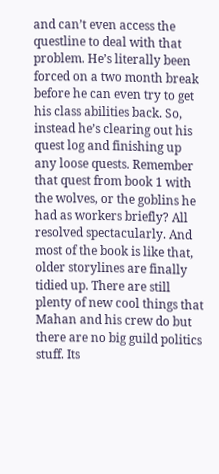and can’t even access the questline to deal with that problem. He’s literally been forced on a two month break before he can even try to get his class abilities back. So, instead he’s clearing out his quest log and finishing up any loose quests. Remember that quest from book 1 with the wolves, or the goblins he had as workers briefly? All resolved spectacularly. And most of the book is like that, older storylines are finally tidied up. There are still plenty of new cool things that Mahan and his crew do but there are no big guild politics stuff. Its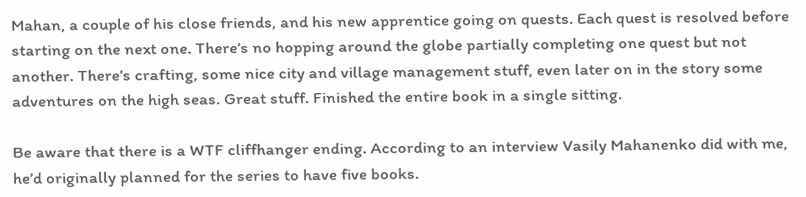Mahan, a couple of his close friends, and his new apprentice going on quests. Each quest is resolved before starting on the next one. There’s no hopping around the globe partially completing one quest but not another. There’s crafting, some nice city and village management stuff, even later on in the story some adventures on the high seas. Great stuff. Finished the entire book in a single sitting.

Be aware that there is a WTF cliffhanger ending. According to an interview Vasily Mahanenko did with me, he’d originally planned for the series to have five books.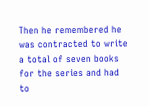Then he remembered he was contracted to write a total of seven books for the series and had to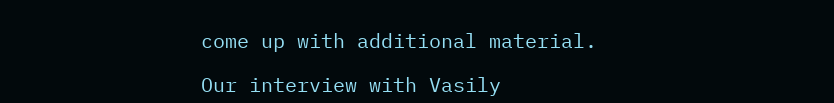come up with additional material.

Our interview with Vasily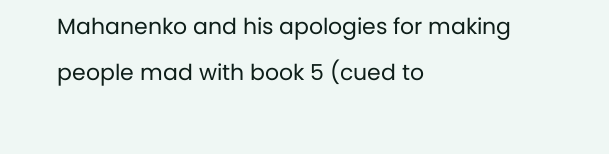Mahanenko and his apologies for making people mad with book 5 (cued to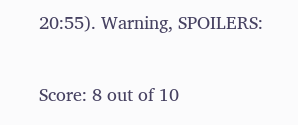20:55). Warning, SPOILERS:

Score: 8 out of 10